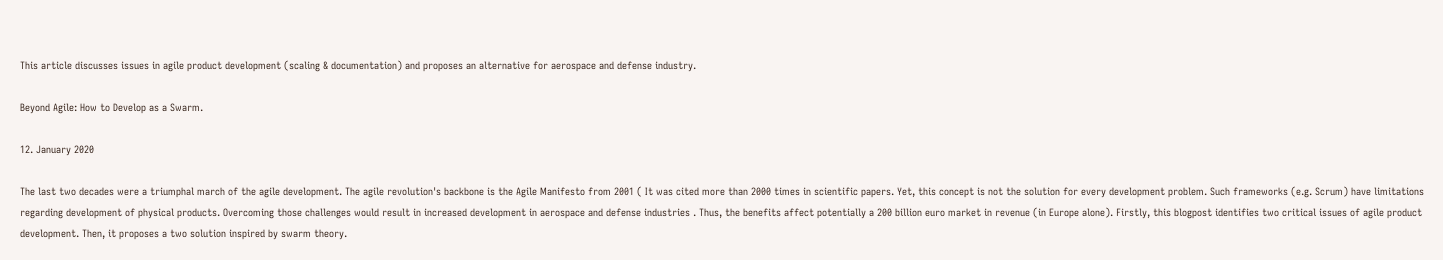This article discusses issues in agile product development (scaling & documentation) and proposes an alternative for aerospace and defense industry.

Beyond Agile: How to Develop as a Swarm.

12. January 2020

The last two decades were a triumphal march of the agile development. The agile revolution's backbone is the Agile Manifesto from 2001 ( It was cited more than 2000 times in scientific papers. Yet, this concept is not the solution for every development problem. Such frameworks (e.g. Scrum) have limitations regarding development of physical products. Overcoming those challenges would result in increased development in aerospace and defense industries . Thus, the benefits affect potentially a 200 billion euro market in revenue (in Europe alone). Firstly, this blogpost identifies two critical issues of agile product development. Then, it proposes a two solution inspired by swarm theory.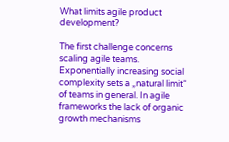What limits agile product development?

The first challenge concerns scaling agile teams. Exponentially increasing social complexity sets a „natural limit“ of teams in general. In agile frameworks the lack of organic growth mechanisms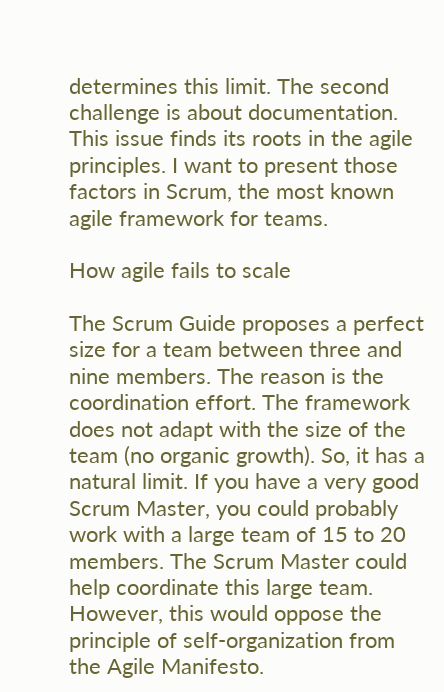determines this limit. The second challenge is about documentation. This issue finds its roots in the agile principles. I want to present those factors in Scrum, the most known agile framework for teams.

How agile fails to scale

The Scrum Guide proposes a perfect size for a team between three and nine members. The reason is the coordination effort. The framework does not adapt with the size of the team (no organic growth). So, it has a natural limit. If you have a very good Scrum Master, you could probably work with a large team of 15 to 20 members. The Scrum Master could help coordinate this large team. However, this would oppose the principle of self-organization from the Agile Manifesto.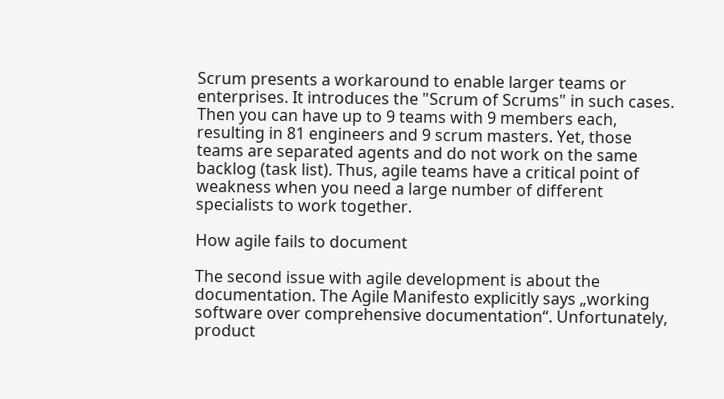Scrum presents a workaround to enable larger teams or enterprises. It introduces the "Scrum of Scrums" in such cases. Then you can have up to 9 teams with 9 members each, resulting in 81 engineers and 9 scrum masters. Yet, those teams are separated agents and do not work on the same backlog (task list). Thus, agile teams have a critical point of weakness when you need a large number of different specialists to work together.

How agile fails to document

The second issue with agile development is about the documentation. The Agile Manifesto explicitly says „working software over comprehensive documentation“. Unfortunately, product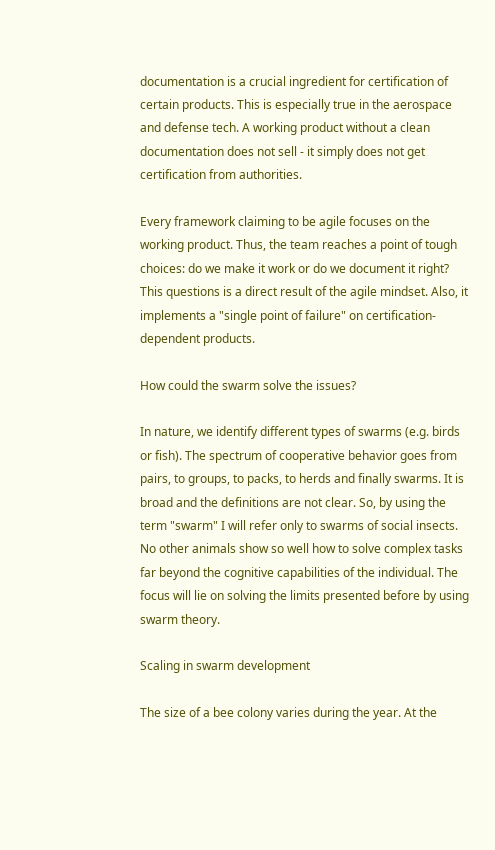documentation is a crucial ingredient for certification of certain products. This is especially true in the aerospace and defense tech. A working product without a clean documentation does not sell - it simply does not get certification from authorities.

Every framework claiming to be agile focuses on the working product. Thus, the team reaches a point of tough choices: do we make it work or do we document it right? This questions is a direct result of the agile mindset. Also, it implements a "single point of failure" on certification-dependent products.

How could the swarm solve the issues?

In nature, we identify different types of swarms (e.g. birds or fish). The spectrum of cooperative behavior goes from pairs, to groups, to packs, to herds and finally swarms. It is broad and the definitions are not clear. So, by using the term "swarm" I will refer only to swarms of social insects. No other animals show so well how to solve complex tasks far beyond the cognitive capabilities of the individual. The focus will lie on solving the limits presented before by using swarm theory.

Scaling in swarm development

The size of a bee colony varies during the year. At the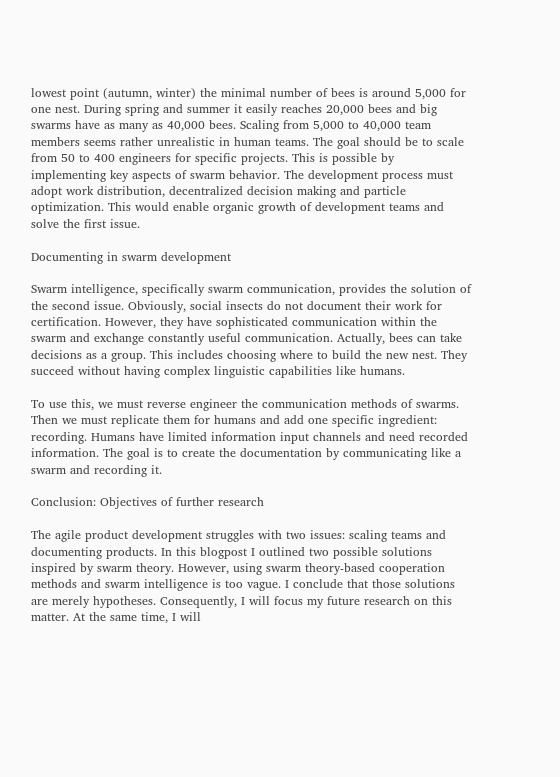lowest point (autumn, winter) the minimal number of bees is around 5,000 for one nest. During spring and summer it easily reaches 20,000 bees and big swarms have as many as 40,000 bees. Scaling from 5,000 to 40,000 team members seems rather unrealistic in human teams. The goal should be to scale from 50 to 400 engineers for specific projects. This is possible by implementing key aspects of swarm behavior. The development process must adopt work distribution, decentralized decision making and particle optimization. This would enable organic growth of development teams and solve the first issue.

Documenting in swarm development

Swarm intelligence, specifically swarm communication, provides the solution of the second issue. Obviously, social insects do not document their work for certification. However, they have sophisticated communication within the swarm and exchange constantly useful communication. Actually, bees can take decisions as a group. This includes choosing where to build the new nest. They succeed without having complex linguistic capabilities like humans.

To use this, we must reverse engineer the communication methods of swarms. Then we must replicate them for humans and add one specific ingredient: recording. Humans have limited information input channels and need recorded information. The goal is to create the documentation by communicating like a swarm and recording it.

Conclusion: Objectives of further research

The agile product development struggles with two issues: scaling teams and documenting products. In this blogpost I outlined two possible solutions inspired by swarm theory. However, using swarm theory-based cooperation methods and swarm intelligence is too vague. I conclude that those solutions are merely hypotheses. Consequently, I will focus my future research on this matter. At the same time, I will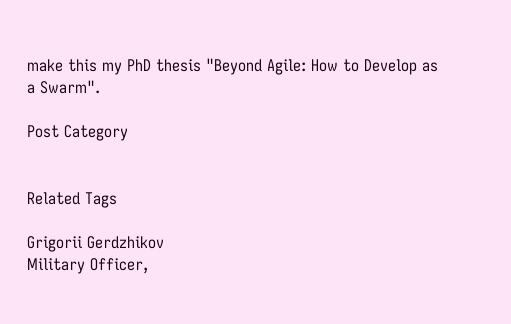make this my PhD thesis "Beyond Agile: How to Develop as a Swarm".

Post Category


Related Tags

Grigorii Gerdzhikov
Military Officer,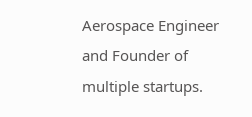Aerospace Engineer and Founder of multiple startups.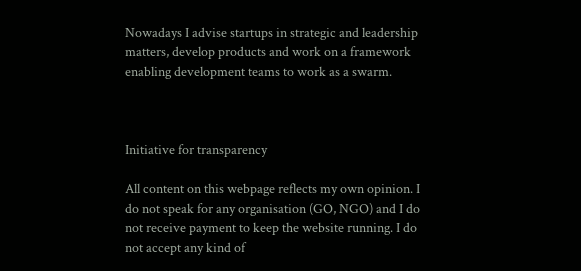Nowadays I advise startups in strategic and leadership matters, develop products and work on a framework enabling development teams to work as a swarm.



Initiative for transparency

All content on this webpage reflects my own opinion. I do not speak for any organisation (GO, NGO) and I do not receive payment to keep the website running. I do not accept any kind of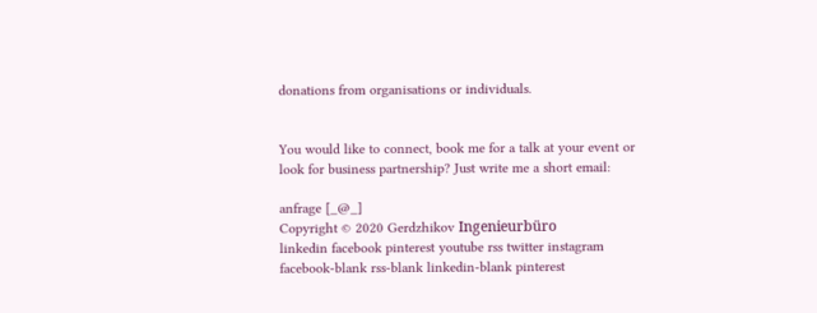donations from organisations or individuals.


You would like to connect, book me for a talk at your event or look for business partnership? Just write me a short email:

anfrage [_@_]
Copyright © 2020 Gerdzhikov Ingenieurbüro
linkedin facebook pinterest youtube rss twitter instagram facebook-blank rss-blank linkedin-blank pinterest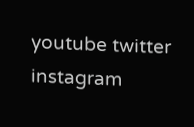youtube twitter instagram